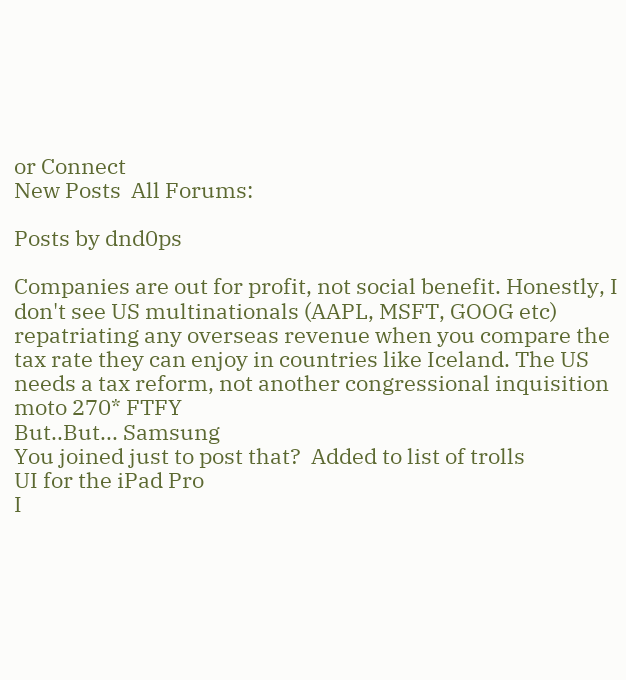or Connect
New Posts  All Forums:

Posts by dnd0ps

Companies are out for profit, not social benefit. Honestly, I don't see US multinationals (AAPL, MSFT, GOOG etc) repatriating any overseas revenue when you compare the tax rate they can enjoy in countries like Iceland. The US needs a tax reform, not another congressional inquisition
moto 270* FTFY
But..But... Samsung
You joined just to post that?  Added to list of trolls
UI for the iPad Pro
I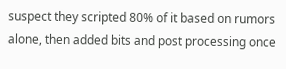suspect they scripted 80% of it based on rumors alone, then added bits and post processing once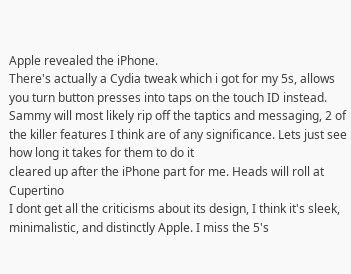Apple revealed the iPhone.
There's actually a Cydia tweak which i got for my 5s, allows you turn button presses into taps on the touch ID instead.
Sammy will most likely rip off the taptics and messaging, 2 of the killer features I think are of any significance. Lets just see how long it takes for them to do it
cleared up after the iPhone part for me. Heads will roll at Cupertino
I dont get all the criticisms about its design, I think it's sleek, minimalistic, and distinctly Apple. I miss the 5's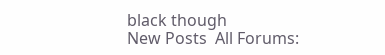black though
New Posts  All Forums: